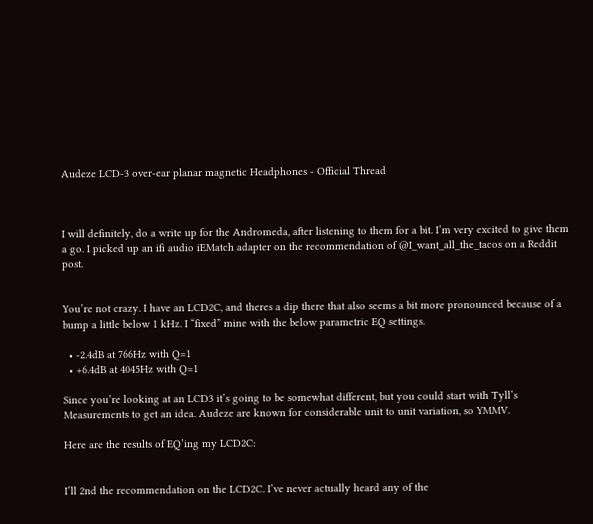Audeze LCD-3 over-ear planar magnetic Headphones - Official Thread



I will definitely, do a write up for the Andromeda, after listening to them for a bit. I’m very excited to give them a go. I picked up an ifi audio iEMatch adapter on the recommendation of @I_want_all_the_tacos on a Reddit post.


You’re not crazy. I have an LCD2C, and theres a dip there that also seems a bit more pronounced because of a bump a little below 1 kHz. I “fixed” mine with the below parametric EQ settings.

  • -2.4dB at 766Hz with Q=1
  • +6.4dB at 4045Hz with Q=1

Since you’re looking at an LCD3 it’s going to be somewhat different, but you could start with Tyll’s Measurements to get an idea. Audeze are known for considerable unit to unit variation, so YMMV.

Here are the results of EQ’ing my LCD2C:


I’ll 2nd the recommendation on the LCD2C. I’ve never actually heard any of the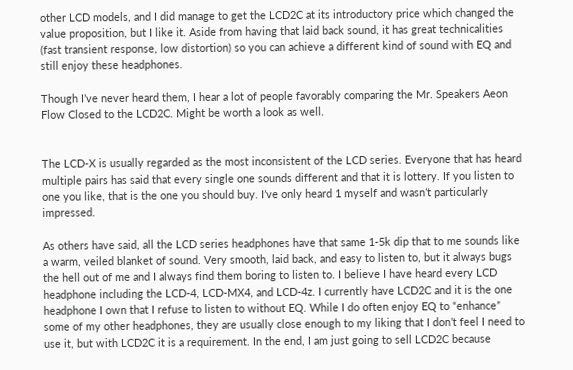other LCD models, and I did manage to get the LCD2C at its introductory price which changed the value proposition, but I like it. Aside from having that laid back sound, it has great technicalities (fast transient response, low distortion) so you can achieve a different kind of sound with EQ and still enjoy these headphones.

Though I’ve never heard them, I hear a lot of people favorably comparing the Mr. Speakers Aeon Flow Closed to the LCD2C. Might be worth a look as well.


The LCD-X is usually regarded as the most inconsistent of the LCD series. Everyone that has heard multiple pairs has said that every single one sounds different and that it is lottery. If you listen to one you like, that is the one you should buy. I’ve only heard 1 myself and wasn’t particularly impressed.

As others have said, all the LCD series headphones have that same 1-5k dip that to me sounds like a warm, veiled blanket of sound. Very smooth, laid back, and easy to listen to, but it always bugs the hell out of me and I always find them boring to listen to. I believe I have heard every LCD headphone including the LCD-4, LCD-MX4, and LCD-4z. I currently have LCD2C and it is the one headphone I own that I refuse to listen to without EQ. While I do often enjoy EQ to “enhance” some of my other headphones, they are usually close enough to my liking that I don’t feel I need to use it, but with LCD2C it is a requirement. In the end, I am just going to sell LCD2C because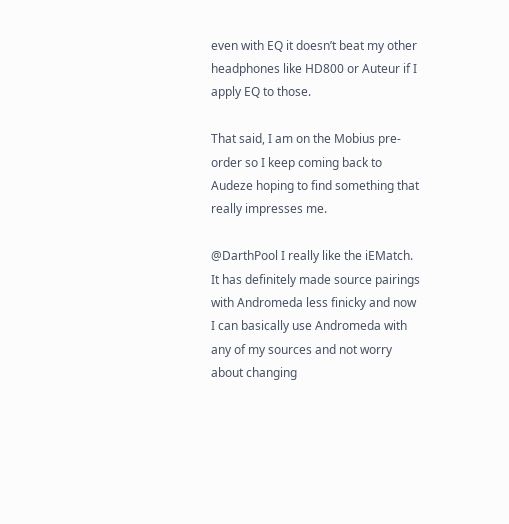even with EQ it doesn’t beat my other headphones like HD800 or Auteur if I apply EQ to those.

That said, I am on the Mobius pre-order so I keep coming back to Audeze hoping to find something that really impresses me.

@DarthPool I really like the iEMatch. It has definitely made source pairings with Andromeda less finicky and now I can basically use Andromeda with any of my sources and not worry about changing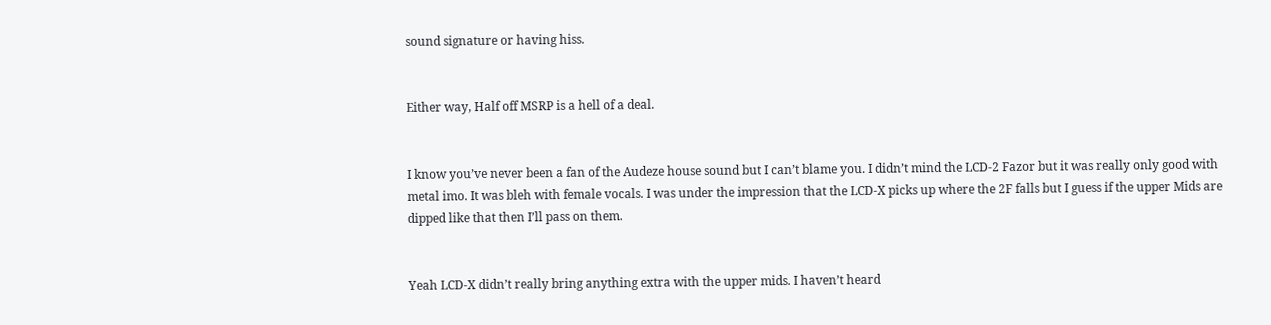sound signature or having hiss.


Either way, Half off MSRP is a hell of a deal.


I know you’ve never been a fan of the Audeze house sound but I can’t blame you. I didn’t mind the LCD-2 Fazor but it was really only good with metal imo. It was bleh with female vocals. I was under the impression that the LCD-X picks up where the 2F falls but I guess if the upper Mids are dipped like that then I’ll pass on them.


Yeah LCD-X didn’t really bring anything extra with the upper mids. I haven’t heard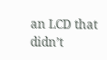an LCD that didn’t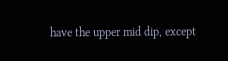have the upper mid dip, except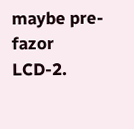maybe pre-fazor LCD-2.